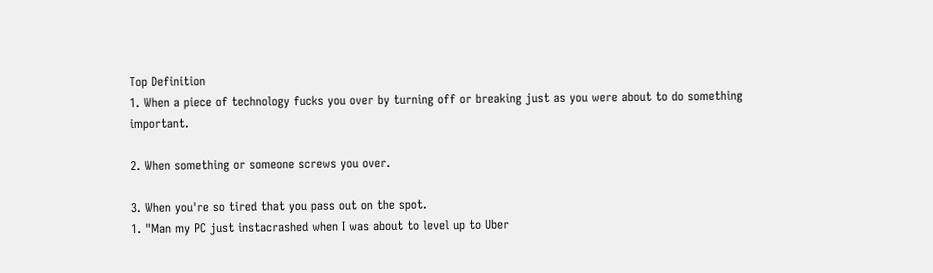Top Definition
1. When a piece of technology fucks you over by turning off or breaking just as you were about to do something important.

2. When something or someone screws you over.

3. When you're so tired that you pass out on the spot.
1. "Man my PC just instacrashed when I was about to level up to Uber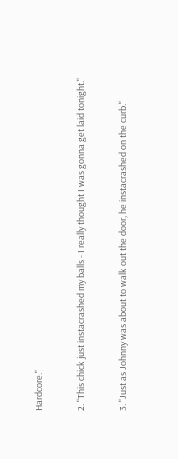Hardcore."

2. "This chick just instacrashed my balls - I really thought I was gonna get laid tonight."

3. "Just as Johnny was about to walk out the door, he instacrashed on the curb."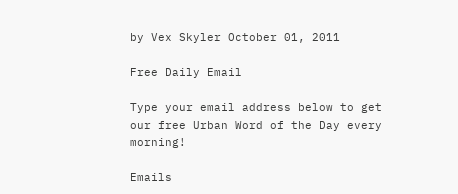by Vex Skyler October 01, 2011

Free Daily Email

Type your email address below to get our free Urban Word of the Day every morning!

Emails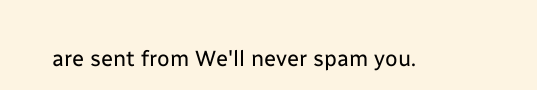are sent from We'll never spam you.